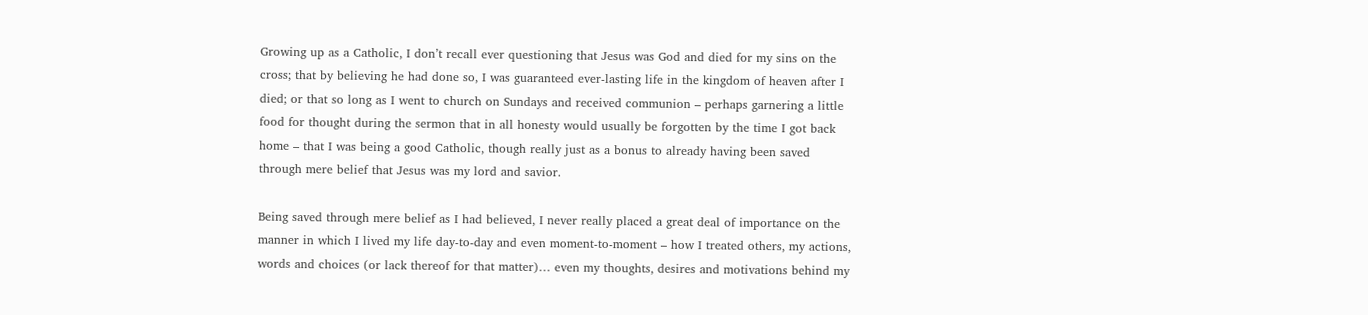Growing up as a Catholic, I don’t recall ever questioning that Jesus was God and died for my sins on the cross; that by believing he had done so, I was guaranteed ever-lasting life in the kingdom of heaven after I died; or that so long as I went to church on Sundays and received communion – perhaps garnering a little food for thought during the sermon that in all honesty would usually be forgotten by the time I got back home – that I was being a good Catholic, though really just as a bonus to already having been saved through mere belief that Jesus was my lord and savior.

Being saved through mere belief as I had believed, I never really placed a great deal of importance on the manner in which I lived my life day-to-day and even moment-to-moment – how I treated others, my actions, words and choices (or lack thereof for that matter)… even my thoughts, desires and motivations behind my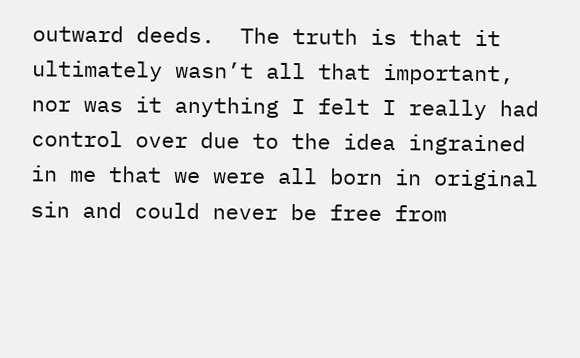outward deeds.  The truth is that it ultimately wasn’t all that important, nor was it anything I felt I really had control over due to the idea ingrained in me that we were all born in original sin and could never be free from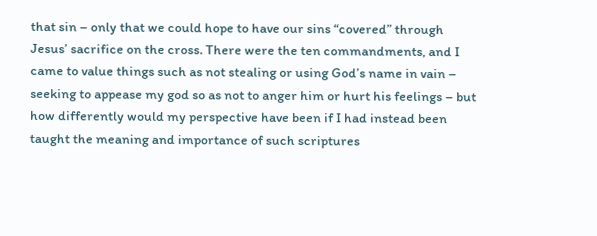that sin – only that we could hope to have our sins “covered” through Jesus’ sacrifice on the cross. There were the ten commandments, and I came to value things such as not stealing or using God’s name in vain – seeking to appease my god so as not to anger him or hurt his feelings – but how differently would my perspective have been if I had instead been taught the meaning and importance of such scriptures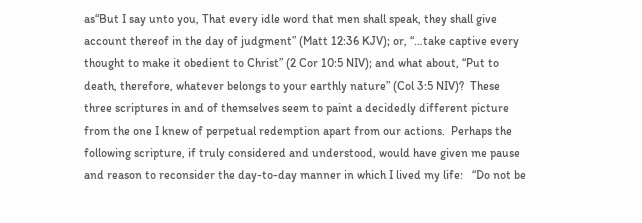as“But I say unto you, That every idle word that men shall speak, they shall give account thereof in the day of judgment” (Matt 12:36 KJV); or, “…take captive every thought to make it obedient to Christ” (2 Cor 10:5 NIV); and what about, “Put to death, therefore, whatever belongs to your earthly nature” (Col 3:5 NIV)?  These three scriptures in and of themselves seem to paint a decidedly different picture from the one I knew of perpetual redemption apart from our actions.  Perhaps the following scripture, if truly considered and understood, would have given me pause and reason to reconsider the day-to-day manner in which I lived my life:   “Do not be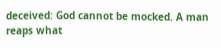deceived: God cannot be mocked. A man reaps what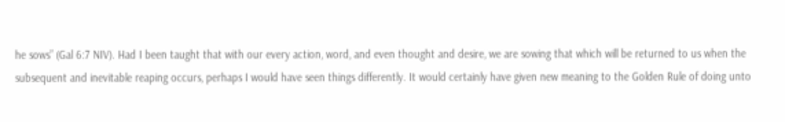he sows” (Gal 6:7 NIV). Had I been taught that with our every action, word, and even thought and desire, we are sowing that which will be returned to us when the subsequent and inevitable reaping occurs, perhaps I would have seen things differently. It would certainly have given new meaning to the Golden Rule of doing unto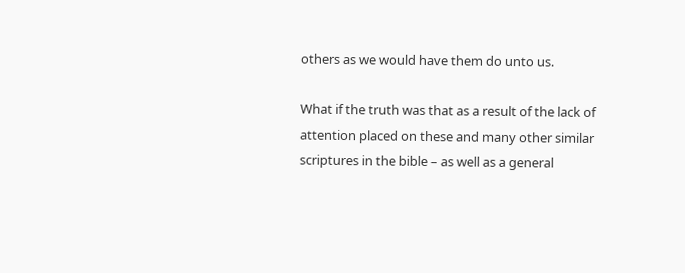others as we would have them do unto us.

What if the truth was that as a result of the lack of attention placed on these and many other similar scriptures in the bible – as well as a general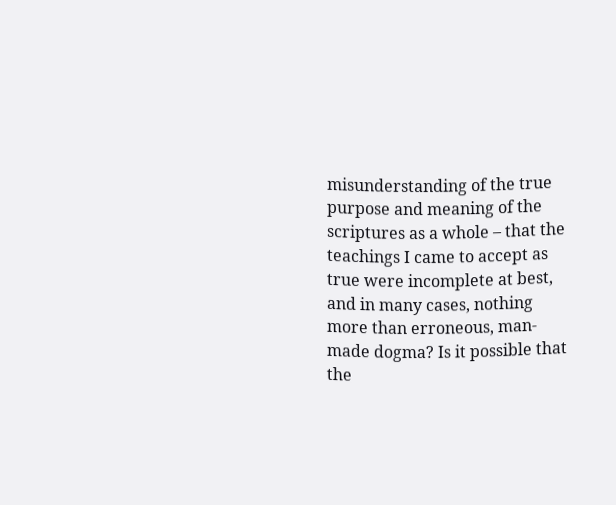misunderstanding of the true purpose and meaning of the scriptures as a whole – that the teachings I came to accept as true were incomplete at best, and in many cases, nothing more than erroneous, man-made dogma? Is it possible that the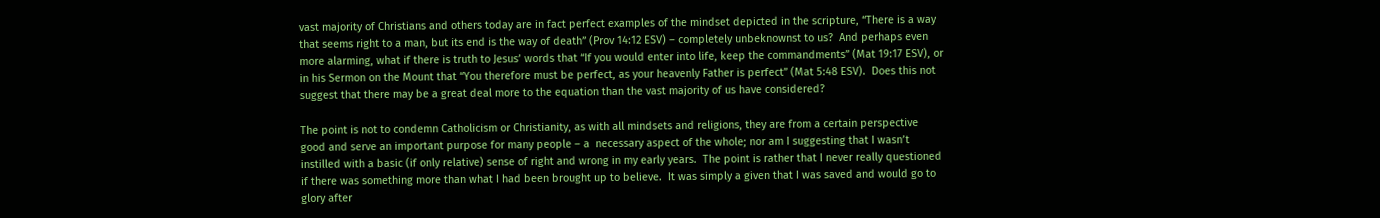vast majority of Christians and others today are in fact perfect examples of the mindset depicted in the scripture, “There is a way that seems right to a man, but its end is the way of death” (Prov 14:12 ESV) – completely unbeknownst to us?  And perhaps even more alarming, what if there is truth to Jesus’ words that “If you would enter into life, keep the commandments” (Mat 19:17 ESV), or in his Sermon on the Mount that “You therefore must be perfect, as your heavenly Father is perfect” (Mat 5:48 ESV).  Does this not suggest that there may be a great deal more to the equation than the vast majority of us have considered?

The point is not to condemn Catholicism or Christianity, as with all mindsets and religions, they are from a certain perspective good and serve an important purpose for many people – a  necessary aspect of the whole; nor am I suggesting that I wasn’t instilled with a basic (if only relative) sense of right and wrong in my early years.  The point is rather that I never really questioned if there was something more than what I had been brought up to believe.  It was simply a given that I was saved and would go to glory after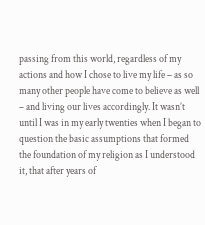passing from this world, regardless of my actions and how I chose to live my life – as so many other people have come to believe as well – and living our lives accordingly. It wasn’t until I was in my early twenties when I began to question the basic assumptions that formed the foundation of my religion as I understood it, that after years of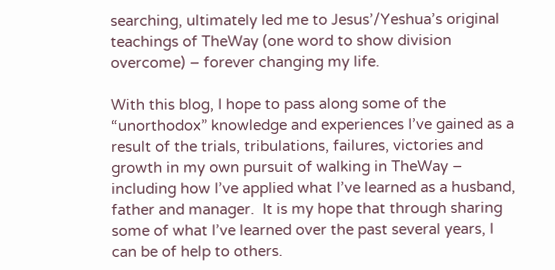searching, ultimately led me to Jesus’/Yeshua’s original teachings of TheWay (one word to show division overcome) – forever changing my life.

With this blog, I hope to pass along some of the “unorthodox” knowledge and experiences I’ve gained as a result of the trials, tribulations, failures, victories and growth in my own pursuit of walking in TheWay – including how I’ve applied what I’ve learned as a husband, father and manager.  It is my hope that through sharing some of what I’ve learned over the past several years, I can be of help to others.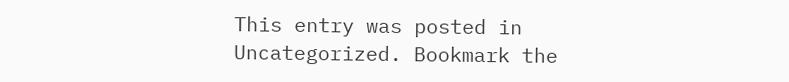This entry was posted in Uncategorized. Bookmark the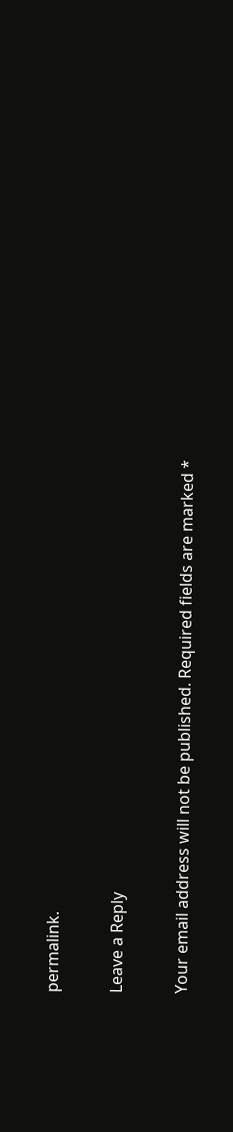permalink.

Leave a Reply

Your email address will not be published. Required fields are marked *